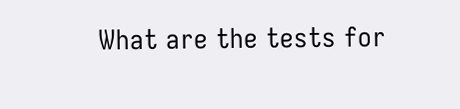What are the tests for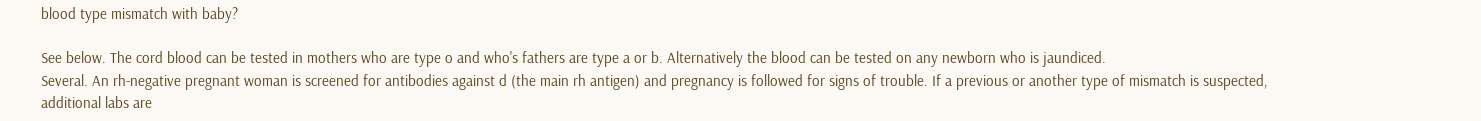blood type mismatch with baby?

See below. The cord blood can be tested in mothers who are type o and who's fathers are type a or b. Alternatively the blood can be tested on any newborn who is jaundiced.
Several. An rh-negative pregnant woman is screened for antibodies against d (the main rh antigen) and pregnancy is followed for signs of trouble. If a previous or another type of mismatch is suspected, additional labs are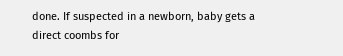done. If suspected in a newborn, baby gets a direct coombs for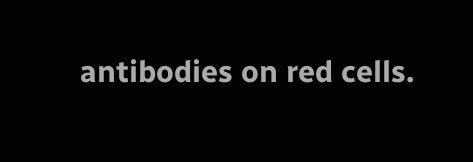antibodies on red cells.